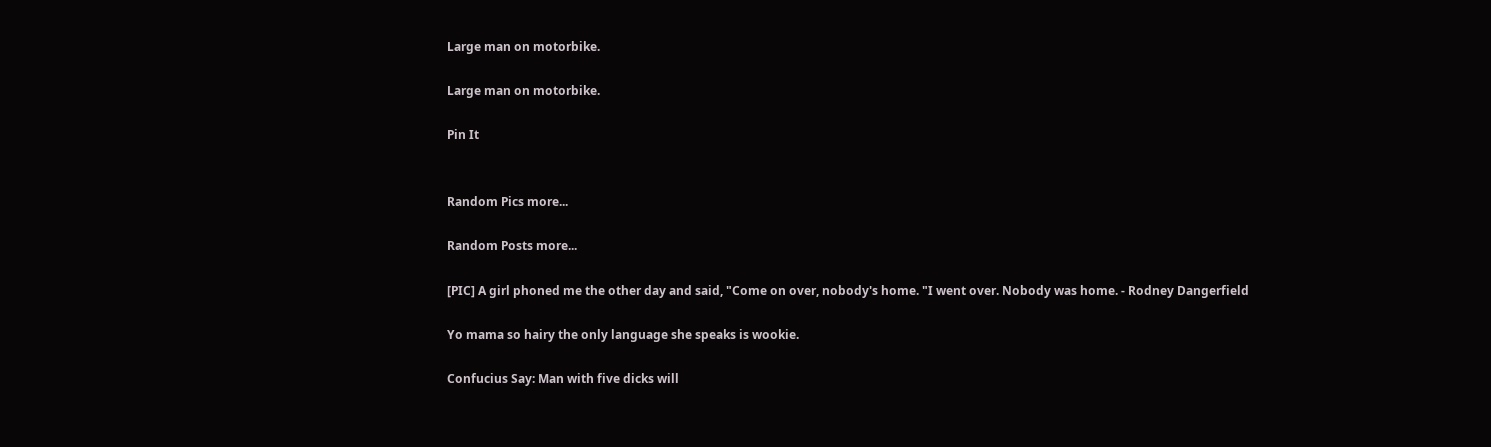Large man on motorbike.

Large man on motorbike.

Pin It


Random Pics more...

Random Posts more...

[PIC] A girl phoned me the other day and said, "Come on over, nobody's home. "I went over. Nobody was home. - Rodney Dangerfield

Yo mama so hairy the only language she speaks is wookie.

Confucius Say: Man with five dicks will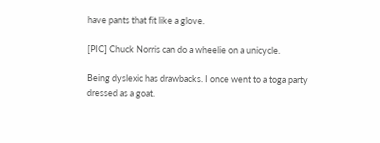have pants that fit like a glove.

[PIC] Chuck Norris can do a wheelie on a unicycle.

Being dyslexic has drawbacks. I once went to a toga party dressed as a goat.